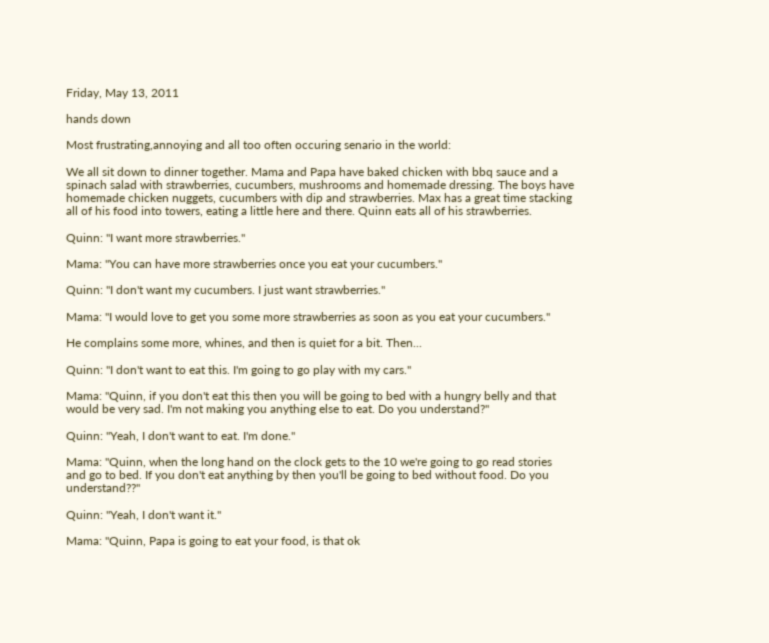Friday, May 13, 2011

hands down

Most frustrating,annoying and all too often occuring senario in the world:

We all sit down to dinner together. Mama and Papa have baked chicken with bbq sauce and a spinach salad with strawberries, cucumbers, mushrooms and homemade dressing. The boys have homemade chicken nuggets, cucumbers with dip and strawberries. Max has a great time stacking all of his food into towers, eating a little here and there. Quinn eats all of his strawberries.

Quinn: "I want more strawberries."

Mama: "You can have more strawberries once you eat your cucumbers."

Quinn: "I don't want my cucumbers. I just want strawberries."

Mama: "I would love to get you some more strawberries as soon as you eat your cucumbers."

He complains some more, whines, and then is quiet for a bit. Then...

Quinn: "I don't want to eat this. I'm going to go play with my cars."

Mama: "Quinn, if you don't eat this then you will be going to bed with a hungry belly and that would be very sad. I'm not making you anything else to eat. Do you understand?"

Quinn: "Yeah, I don't want to eat. I'm done."

Mama: "Quinn, when the long hand on the clock gets to the 10 we're going to go read stories and go to bed. If you don't eat anything by then you'll be going to bed without food. Do you understand??"

Quinn: "Yeah, I don't want it."

Mama: "Quinn, Papa is going to eat your food, is that ok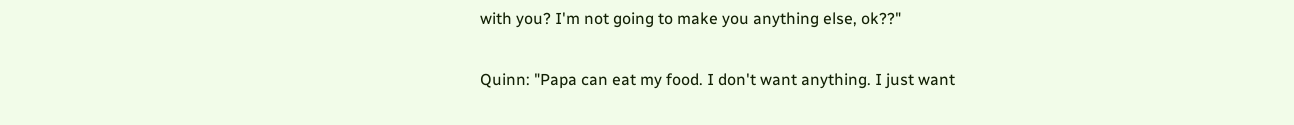with you? I'm not going to make you anything else, ok??"

Quinn: "Papa can eat my food. I don't want anything. I just want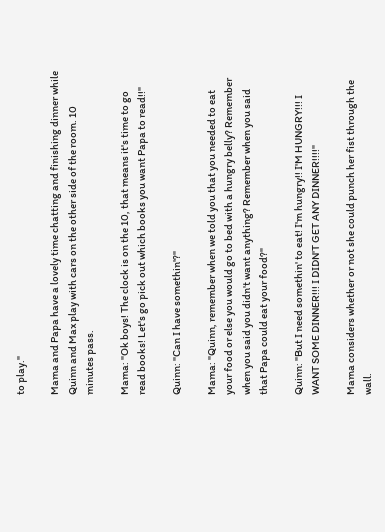to play."

Mama and Papa have a lovely time chatting and finishing dinner while Quinn and Max play with cars on the other side of the room. 10 minutes pass.

Mama: "Ok boys! The clock is on the 10, that means it's time to go read books! Let's go pick out which books you want Papa to read!!"

Quinn: "Can I have somethin'?"

Mama: "Quinn, remember when we told you that you needed to eat your food or else you would go to bed with a hungry belly? Remember when you said you didn't want anything? Remember when you said that Papa could eat your food?"

Quinn: "But I need somethin' to eat! I'm hungry!! I'M HUNGRY!!! I WANT SOME DINNER!!! I DIDN'T GET ANY DINNER!!!!"

Mama considers whether or not she could punch her fist through the wall.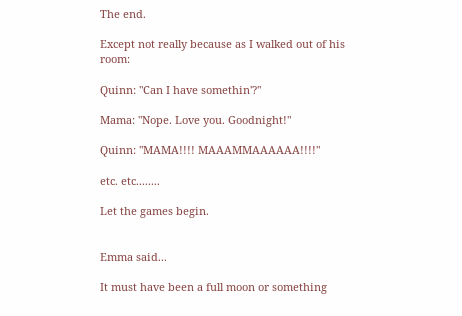The end.

Except not really because as I walked out of his room:

Quinn: "Can I have somethin'?"

Mama: "Nope. Love you. Goodnight!"

Quinn: "MAMA!!!! MAAAMMAAAAAA!!!!"

etc. etc........

Let the games begin.


Emma said...

It must have been a full moon or something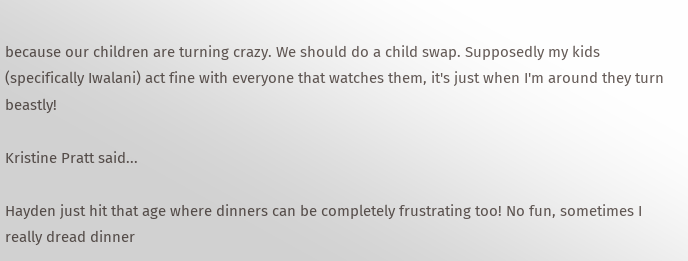because our children are turning crazy. We should do a child swap. Supposedly my kids (specifically Iwalani) act fine with everyone that watches them, it's just when I'm around they turn beastly!

Kristine Pratt said...

Hayden just hit that age where dinners can be completely frustrating too! No fun, sometimes I really dread dinner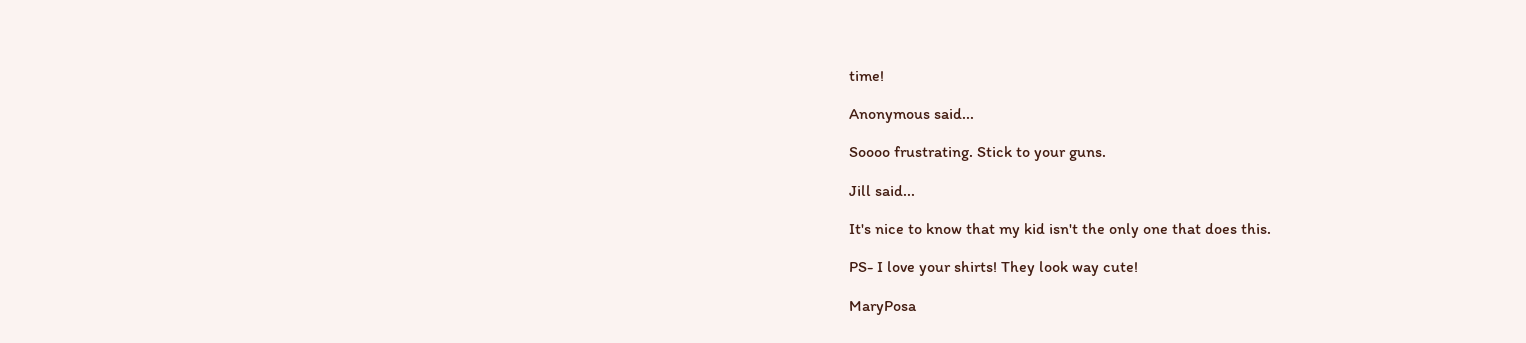time!

Anonymous said...

Soooo frustrating. Stick to your guns.

Jill said...

It's nice to know that my kid isn't the only one that does this.

PS- I love your shirts! They look way cute!

MaryPosa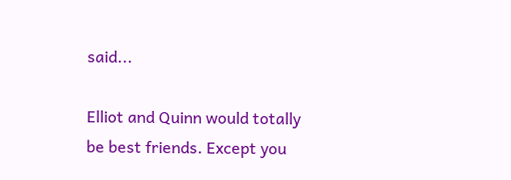said...

Elliot and Quinn would totally be best friends. Except you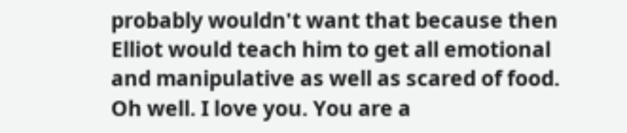probably wouldn't want that because then Elliot would teach him to get all emotional and manipulative as well as scared of food. Oh well. I love you. You are a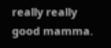really really good mamma.